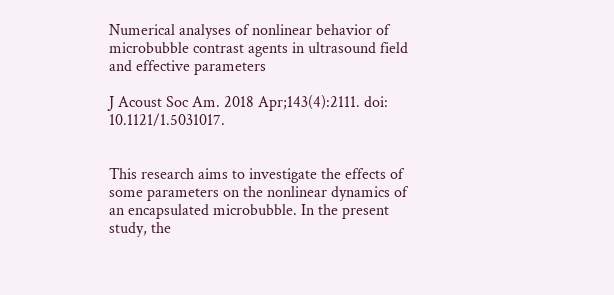Numerical analyses of nonlinear behavior of microbubble contrast agents in ultrasound field and effective parameters

J Acoust Soc Am. 2018 Apr;143(4):2111. doi: 10.1121/1.5031017.


This research aims to investigate the effects of some parameters on the nonlinear dynamics of an encapsulated microbubble. In the present study, the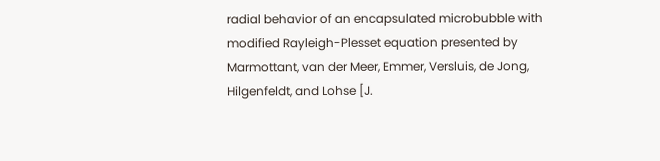radial behavior of an encapsulated microbubble with modified Rayleigh-Plesset equation presented by Marmottant, van der Meer, Emmer, Versluis, de Jong, Hilgenfeldt, and Lohse [J.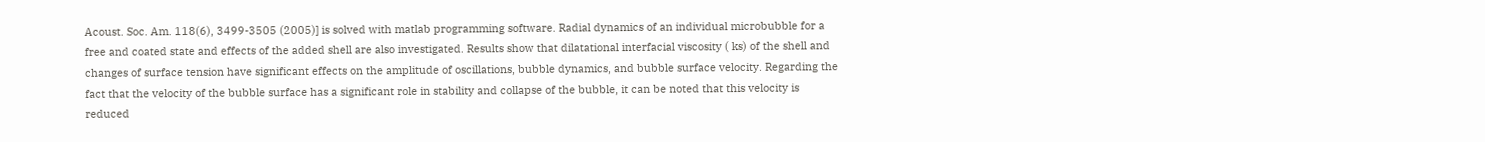Acoust. Soc. Am. 118(6), 3499-3505 (2005)] is solved with matlab programming software. Radial dynamics of an individual microbubble for a free and coated state and effects of the added shell are also investigated. Results show that dilatational interfacial viscosity ( ks) of the shell and changes of surface tension have significant effects on the amplitude of oscillations, bubble dynamics, and bubble surface velocity. Regarding the fact that the velocity of the bubble surface has a significant role in stability and collapse of the bubble, it can be noted that this velocity is reduced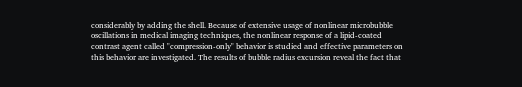considerably by adding the shell. Because of extensive usage of nonlinear microbubble oscillations in medical imaging techniques, the nonlinear response of a lipid-coated contrast agent called "compression-only" behavior is studied and effective parameters on this behavior are investigated. The results of bubble radius excursion reveal the fact that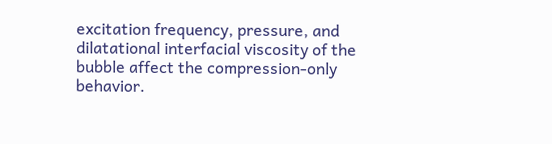excitation frequency, pressure, and dilatational interfacial viscosity of the bubble affect the compression-only behavior.